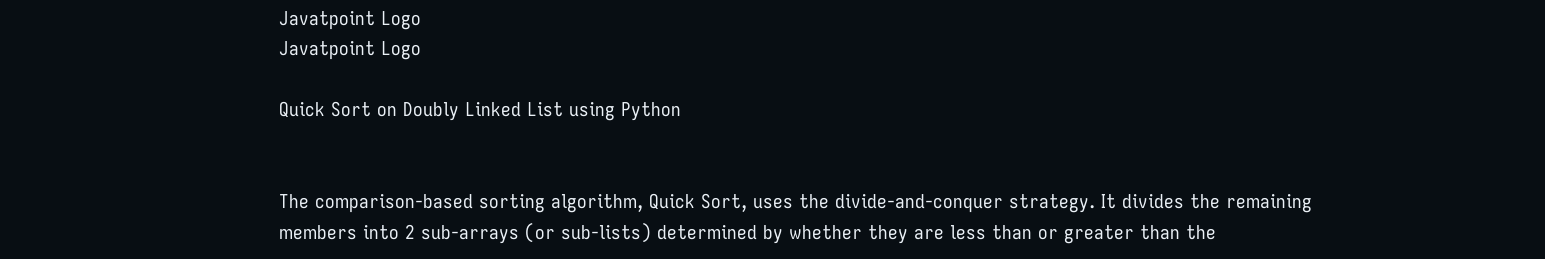Javatpoint Logo
Javatpoint Logo

Quick Sort on Doubly Linked List using Python


The comparison-based sorting algorithm, Quick Sort, uses the divide-and-conquer strategy. It divides the remaining members into 2 sub-arrays (or sub-lists) determined by whether they are less than or greater than the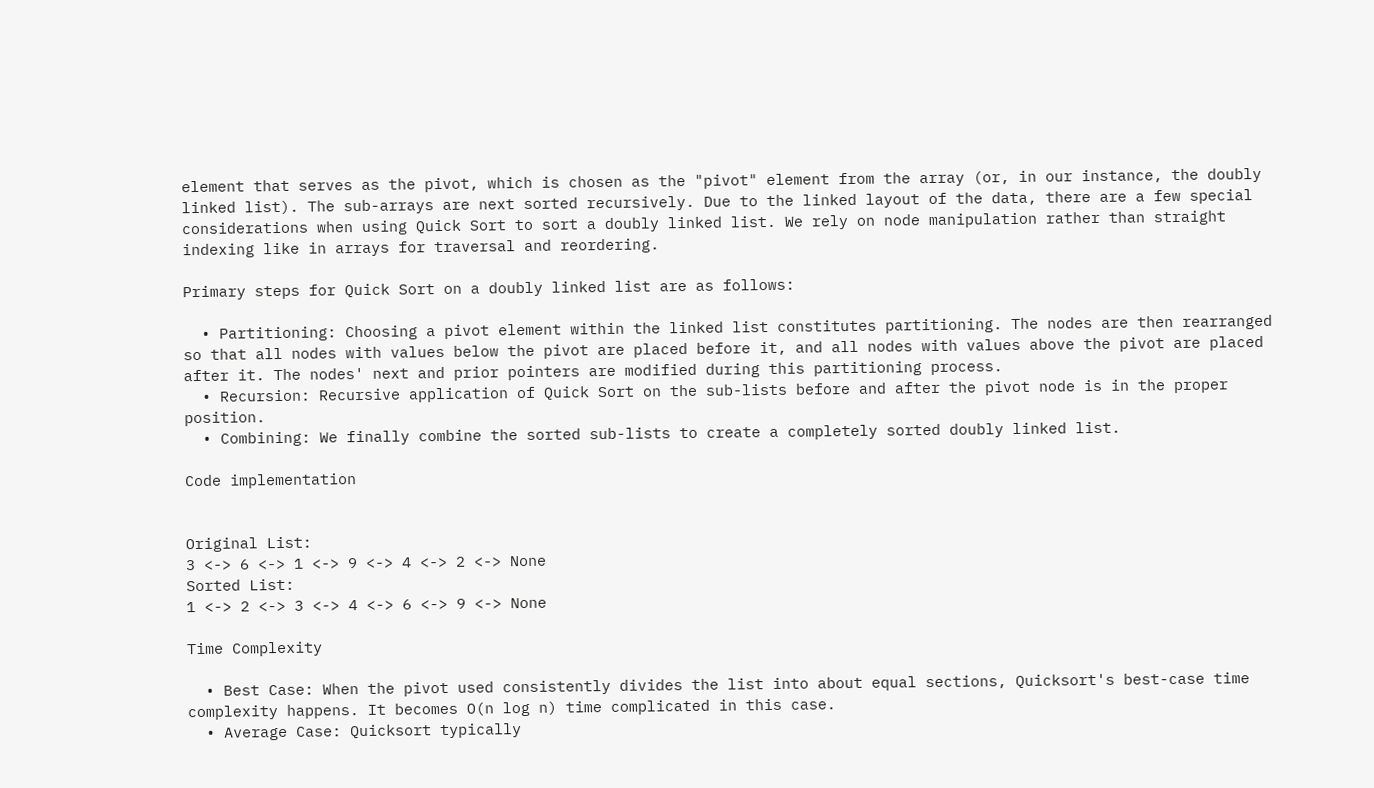element that serves as the pivot, which is chosen as the "pivot" element from the array (or, in our instance, the doubly linked list). The sub-arrays are next sorted recursively. Due to the linked layout of the data, there are a few special considerations when using Quick Sort to sort a doubly linked list. We rely on node manipulation rather than straight indexing like in arrays for traversal and reordering.

Primary steps for Quick Sort on a doubly linked list are as follows:

  • Partitioning: Choosing a pivot element within the linked list constitutes partitioning. The nodes are then rearranged so that all nodes with values below the pivot are placed before it, and all nodes with values above the pivot are placed after it. The nodes' next and prior pointers are modified during this partitioning process.
  • Recursion: Recursive application of Quick Sort on the sub-lists before and after the pivot node is in the proper position.
  • Combining: We finally combine the sorted sub-lists to create a completely sorted doubly linked list.

Code implementation


Original List:
3 <-> 6 <-> 1 <-> 9 <-> 4 <-> 2 <-> None
Sorted List:
1 <-> 2 <-> 3 <-> 4 <-> 6 <-> 9 <-> None

Time Complexity

  • Best Case: When the pivot used consistently divides the list into about equal sections, Quicksort's best-case time complexity happens. It becomes O(n log n) time complicated in this case.
  • Average Case: Quicksort typically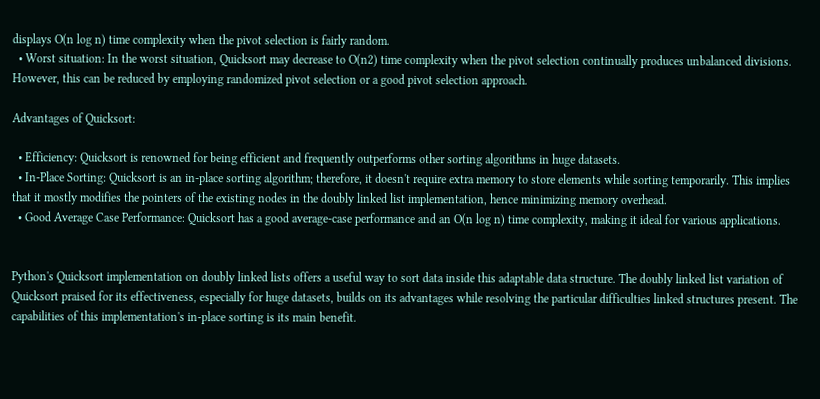displays O(n log n) time complexity when the pivot selection is fairly random.
  • Worst situation: In the worst situation, Quicksort may decrease to O(n2) time complexity when the pivot selection continually produces unbalanced divisions. However, this can be reduced by employing randomized pivot selection or a good pivot selection approach.

Advantages of Quicksort:

  • Efficiency: Quicksort is renowned for being efficient and frequently outperforms other sorting algorithms in huge datasets.
  • In-Place Sorting: Quicksort is an in-place sorting algorithm; therefore, it doesn't require extra memory to store elements while sorting temporarily. This implies that it mostly modifies the pointers of the existing nodes in the doubly linked list implementation, hence minimizing memory overhead.
  • Good Average Case Performance: Quicksort has a good average-case performance and an O(n log n) time complexity, making it ideal for various applications.


Python's Quicksort implementation on doubly linked lists offers a useful way to sort data inside this adaptable data structure. The doubly linked list variation of Quicksort praised for its effectiveness, especially for huge datasets, builds on its advantages while resolving the particular difficulties linked structures present. The capabilities of this implementation's in-place sorting is its main benefit.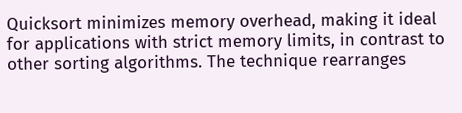Quicksort minimizes memory overhead, making it ideal for applications with strict memory limits, in contrast to other sorting algorithms. The technique rearranges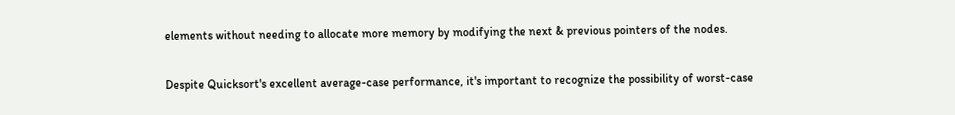elements without needing to allocate more memory by modifying the next & previous pointers of the nodes.

Despite Quicksort's excellent average-case performance, it's important to recognize the possibility of worst-case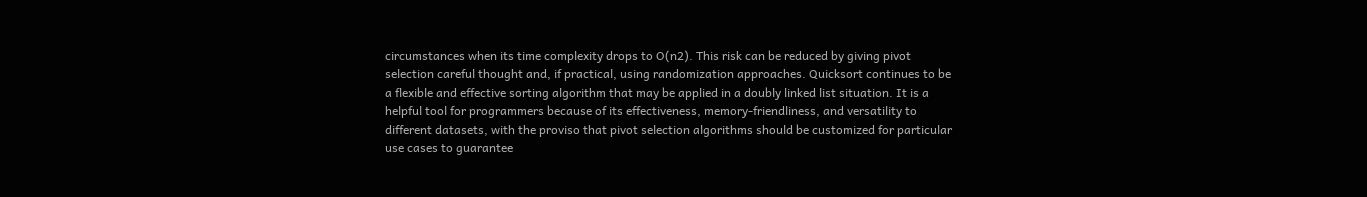circumstances when its time complexity drops to O(n2). This risk can be reduced by giving pivot selection careful thought and, if practical, using randomization approaches. Quicksort continues to be a flexible and effective sorting algorithm that may be applied in a doubly linked list situation. It is a helpful tool for programmers because of its effectiveness, memory-friendliness, and versatility to different datasets, with the proviso that pivot selection algorithms should be customized for particular use cases to guarantee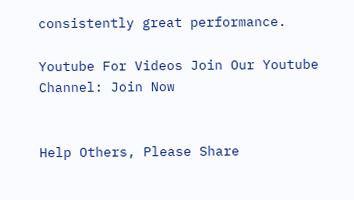consistently great performance.

Youtube For Videos Join Our Youtube Channel: Join Now


Help Others, Please Share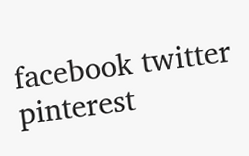facebook twitter pinterest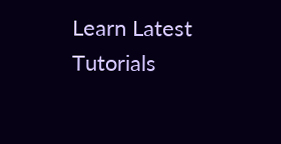Learn Latest Tutorials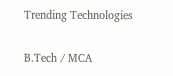Trending Technologies

B.Tech / MCA